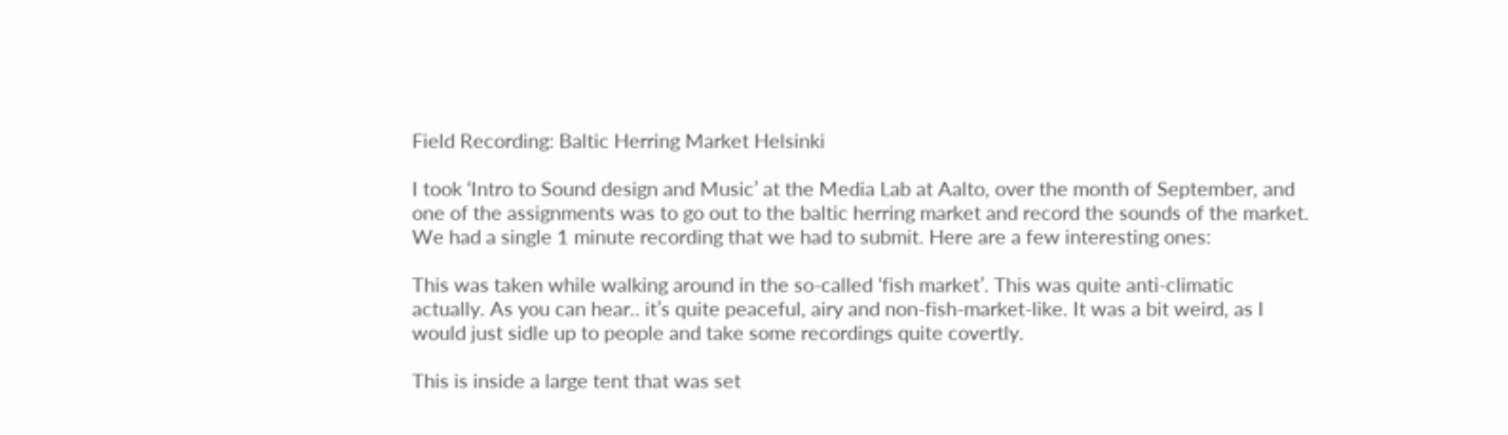Field Recording: Baltic Herring Market Helsinki

I took ‘Intro to Sound design and Music’ at the Media Lab at Aalto, over the month of September, and one of the assignments was to go out to the baltic herring market and record the sounds of the market. We had a single 1 minute recording that we had to submit. Here are a few interesting ones:

This was taken while walking around in the so-called ‘fish market’. This was quite anti-climatic actually. As you can hear.. it’s quite peaceful, airy and non-fish-market-like. It was a bit weird, as I would just sidle up to people and take some recordings quite covertly.

This is inside a large tent that was set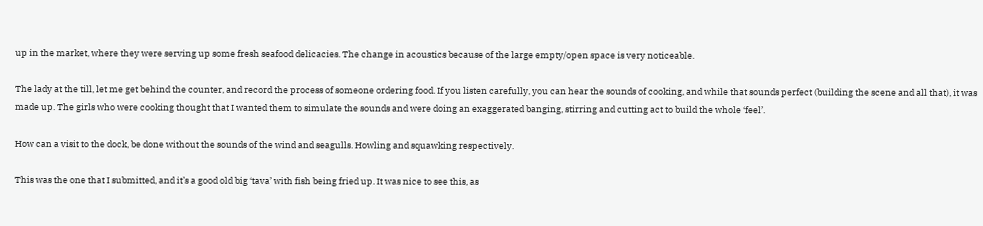up in the market, where they were serving up some fresh seafood delicacies. The change in acoustics because of the large empty/open space is very noticeable.

The lady at the till, let me get behind the counter, and record the process of someone ordering food. If you listen carefully, you can hear the sounds of cooking, and while that sounds perfect (building the scene and all that), it was made up. The girls who were cooking thought that I wanted them to simulate the sounds and were doing an exaggerated banging, stirring and cutting act to build the whole ‘feel’.

How can a visit to the dock, be done without the sounds of the wind and seagulls. Howling and squawking respectively.

This was the one that I submitted, and it’s a good old big ‘tava’ with fish being fried up. It was nice to see this, as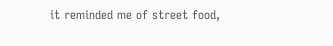it reminded me of street food,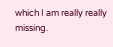which I am really really missing.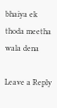bhaiya ek thoda meetha wala dena

Leave a Reply